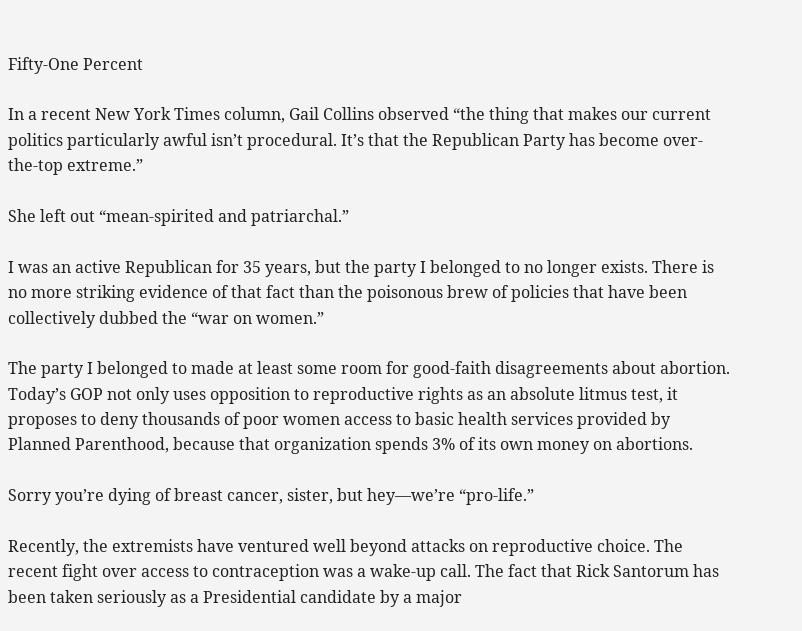Fifty-One Percent

In a recent New York Times column, Gail Collins observed “the thing that makes our current politics particularly awful isn’t procedural. It’s that the Republican Party has become over-the-top extreme.”

She left out “mean-spirited and patriarchal.”

I was an active Republican for 35 years, but the party I belonged to no longer exists. There is no more striking evidence of that fact than the poisonous brew of policies that have been collectively dubbed the “war on women.”

The party I belonged to made at least some room for good-faith disagreements about abortion. Today’s GOP not only uses opposition to reproductive rights as an absolute litmus test, it proposes to deny thousands of poor women access to basic health services provided by Planned Parenthood, because that organization spends 3% of its own money on abortions.

Sorry you’re dying of breast cancer, sister, but hey—we’re “pro-life.”

Recently, the extremists have ventured well beyond attacks on reproductive choice. The recent fight over access to contraception was a wake-up call. The fact that Rick Santorum has been taken seriously as a Presidential candidate by a major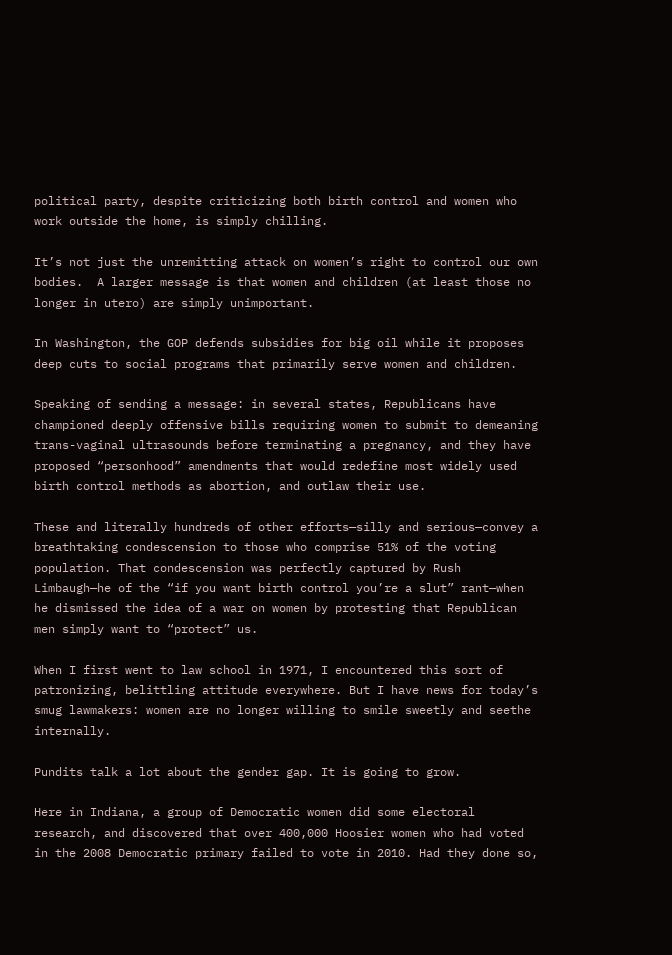political party, despite criticizing both birth control and women who work outside the home, is simply chilling.

It’s not just the unremitting attack on women’s right to control our own bodies.  A larger message is that women and children (at least those no longer in utero) are simply unimportant.

In Washington, the GOP defends subsidies for big oil while it proposes deep cuts to social programs that primarily serve women and children.

Speaking of sending a message: in several states, Republicans have championed deeply offensive bills requiring women to submit to demeaning trans-vaginal ultrasounds before terminating a pregnancy, and they have proposed “personhood” amendments that would redefine most widely used birth control methods as abortion, and outlaw their use.

These and literally hundreds of other efforts—silly and serious—convey a breathtaking condescension to those who comprise 51% of the voting population. That condescension was perfectly captured by Rush Limbaugh—he of the “if you want birth control you’re a slut” rant—when he dismissed the idea of a war on women by protesting that Republican men simply want to “protect” us.

When I first went to law school in 1971, I encountered this sort of patronizing, belittling attitude everywhere. But I have news for today’s smug lawmakers: women are no longer willing to smile sweetly and seethe internally.

Pundits talk a lot about the gender gap. It is going to grow.

Here in Indiana, a group of Democratic women did some electoral research, and discovered that over 400,000 Hoosier women who had voted in the 2008 Democratic primary failed to vote in 2010. Had they done so,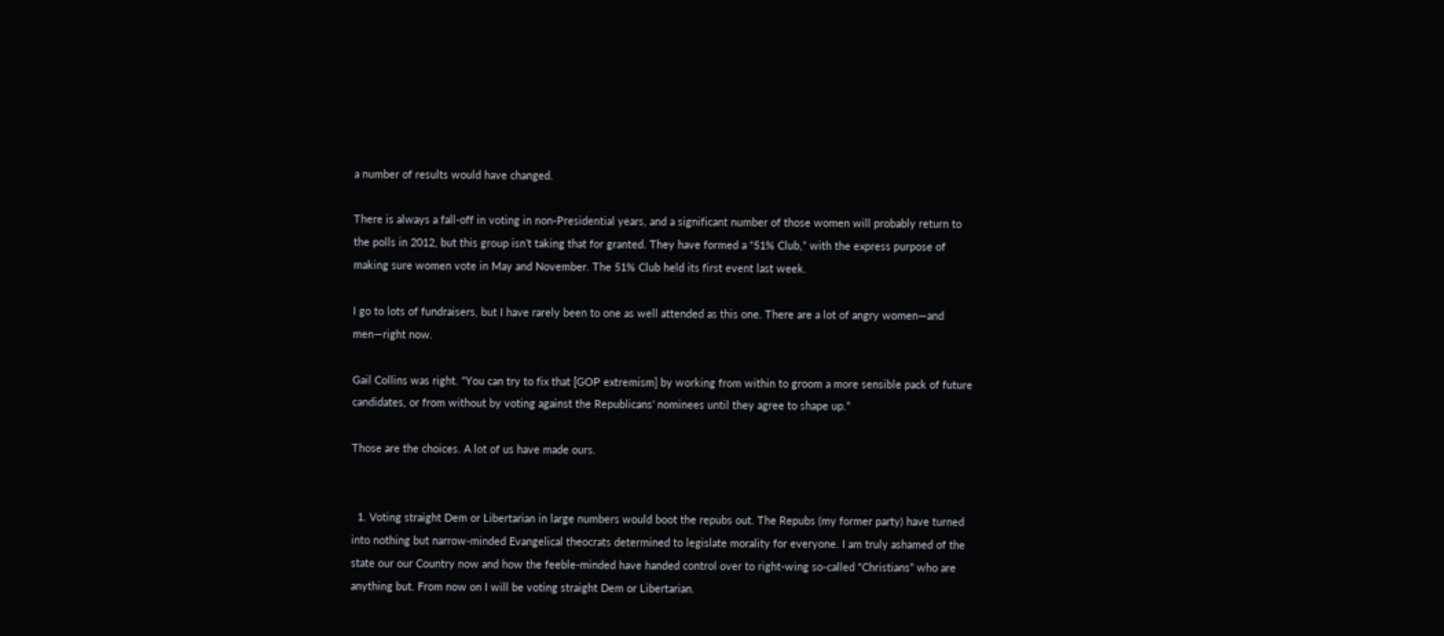a number of results would have changed.

There is always a fall-off in voting in non-Presidential years, and a significant number of those women will probably return to the polls in 2012, but this group isn’t taking that for granted. They have formed a “51% Club,” with the express purpose of making sure women vote in May and November. The 51% Club held its first event last week.

I go to lots of fundraisers, but I have rarely been to one as well attended as this one. There are a lot of angry women—and men—right now.

Gail Collins was right. “You can try to fix that [GOP extremism] by working from within to groom a more sensible pack of future candidates, or from without by voting against the Republicans’ nominees until they agree to shape up.”

Those are the choices. A lot of us have made ours.


  1. Voting straight Dem or Libertarian in large numbers would boot the repubs out. The Repubs (my former party) have turned into nothing but narrow-minded Evangelical theocrats determined to legislate morality for everyone. I am truly ashamed of the state our our Country now and how the feeble-minded have handed control over to right-wing so-called “Christians” who are anything but. From now on I will be voting straight Dem or Libertarian.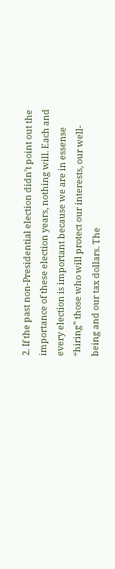2. If the past non-Presidential election didn’t point out the importance of these election years, nothing will. Each and every election is important because we are in essense “hiring” those who will protect our interests, our well-being and our tax dollars. The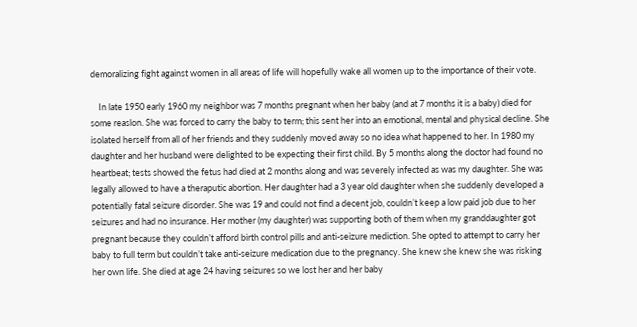demoralizing fight against women in all areas of life will hopefully wake all women up to the importance of their vote.

    In late 1950 early 1960 my neighbor was 7 months pregnant when her baby (and at 7 months it is a baby) died for some reaslon. She was forced to carry the baby to term; this sent her into an emotional, mental and physical decline. She isolated herself from all of her friends and they suddenly moved away so no idea what happened to her. In 1980 my daughter and her husband were delighted to be expecting their first child. By 5 months along the doctor had found no heartbeat; tests showed the fetus had died at 2 months along and was severely infected as was my daughter. She was legally allowed to have a theraputic abortion. Her daughter had a 3 year old daughter when she suddenly developed a potentially fatal seizure disorder. She was 19 and could not find a decent job, couldn’t keep a low paid job due to her seizures and had no insurance. Her mother (my daughter) was supporting both of them when my granddaughter got pregnant because they couldn’t afford birth control pills and anti-seizure mediction. She opted to attempt to carry her baby to full term but couldn’t take anti-seizure medication due to the pregnancy. She knew she knew she was risking her own life. She died at age 24 having seizures so we lost her and her baby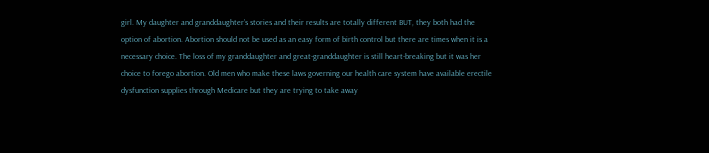girl. My daughter and granddaughter’s stories and their results are totally different BUT, they both had the option of abortion. Abortion should not be used as an easy form of birth control but there are times when it is a necessary choice. The loss of my granddaughter and great-granddaughter is still heart-breaking but it was her choice to forego abortion. Old men who make these laws governing our health care system have available erectile dysfunction supplies through Medicare but they are trying to take away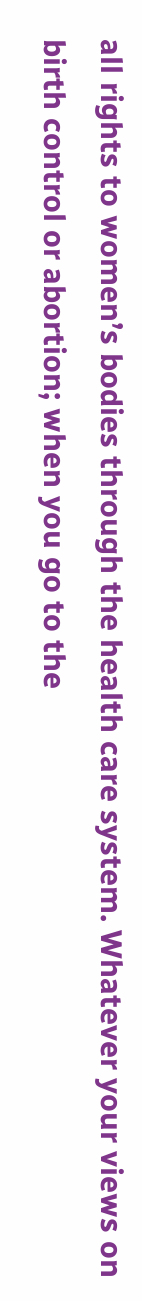all rights to women’s bodies through the health care system. Whatever your views on birth control or abortion; when you go to the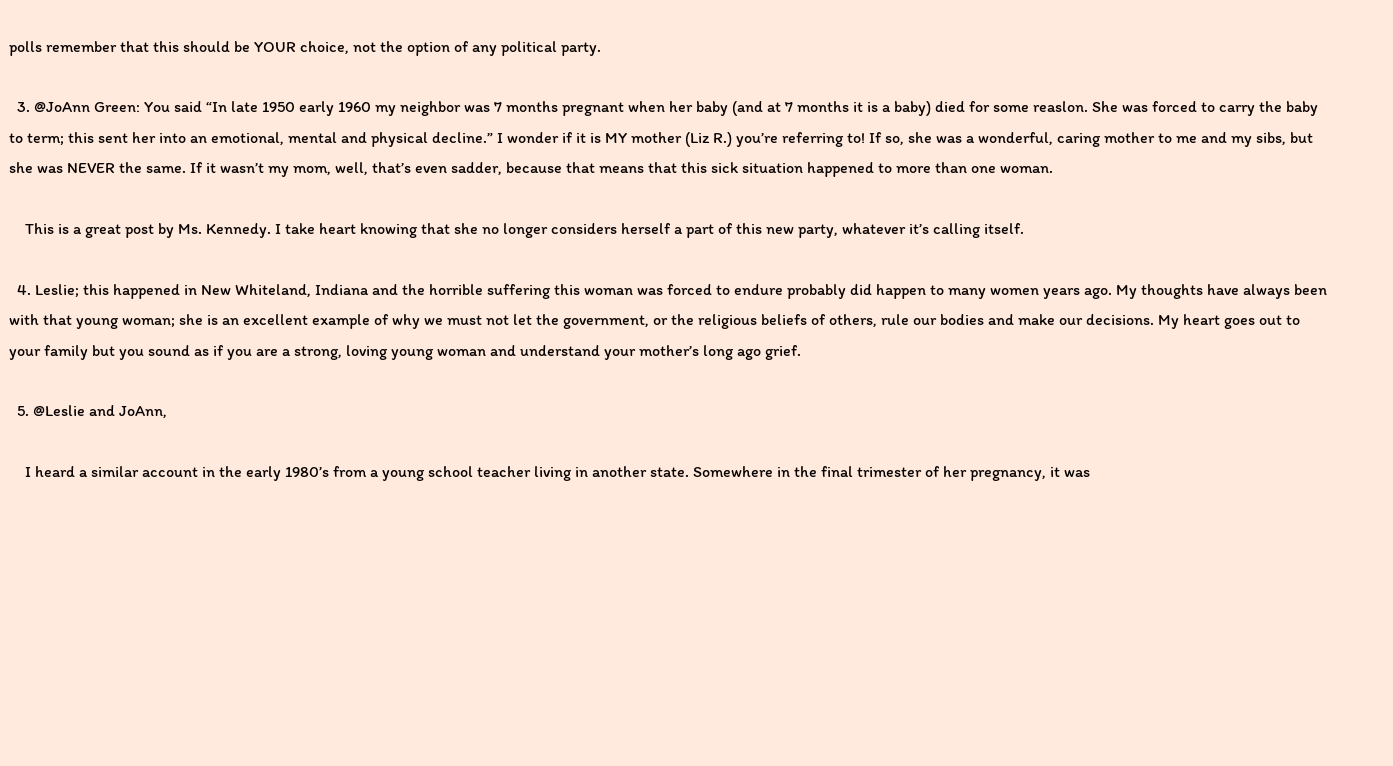polls remember that this should be YOUR choice, not the option of any political party.

  3. @JoAnn Green: You said “In late 1950 early 1960 my neighbor was 7 months pregnant when her baby (and at 7 months it is a baby) died for some reaslon. She was forced to carry the baby to term; this sent her into an emotional, mental and physical decline.” I wonder if it is MY mother (Liz R.) you’re referring to! If so, she was a wonderful, caring mother to me and my sibs, but she was NEVER the same. If it wasn’t my mom, well, that’s even sadder, because that means that this sick situation happened to more than one woman.

    This is a great post by Ms. Kennedy. I take heart knowing that she no longer considers herself a part of this new party, whatever it’s calling itself.

  4. Leslie; this happened in New Whiteland, Indiana and the horrible suffering this woman was forced to endure probably did happen to many women years ago. My thoughts have always been with that young woman; she is an excellent example of why we must not let the government, or the religious beliefs of others, rule our bodies and make our decisions. My heart goes out to your family but you sound as if you are a strong, loving young woman and understand your mother’s long ago grief.

  5. @Leslie and JoAnn,

    I heard a similar account in the early 1980’s from a young school teacher living in another state. Somewhere in the final trimester of her pregnancy, it was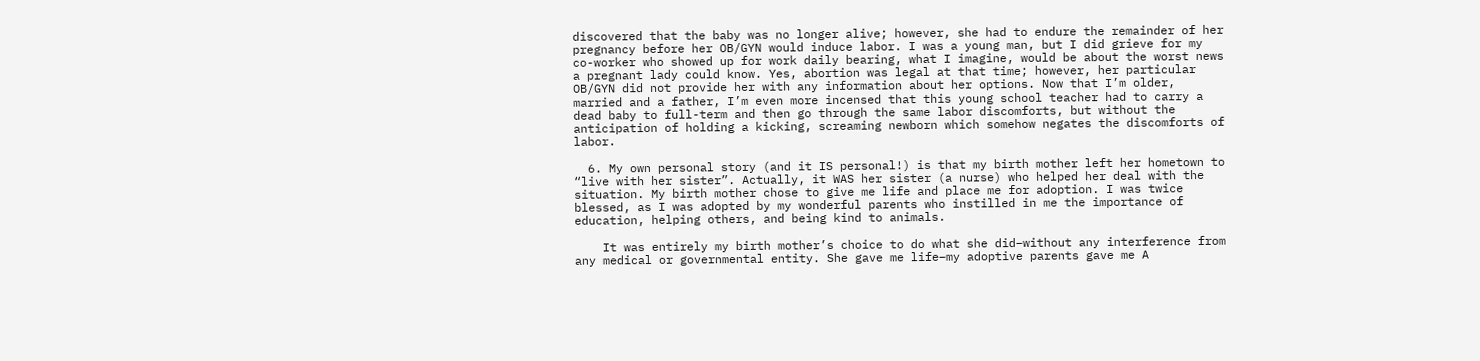discovered that the baby was no longer alive; however, she had to endure the remainder of her pregnancy before her OB/GYN would induce labor. I was a young man, but I did grieve for my co-worker who showed up for work daily bearing, what I imagine, would be about the worst news a pregnant lady could know. Yes, abortion was legal at that time; however, her particular OB/GYN did not provide her with any information about her options. Now that I’m older, married and a father, I’m even more incensed that this young school teacher had to carry a dead baby to full-term and then go through the same labor discomforts, but without the anticipation of holding a kicking, screaming newborn which somehow negates the discomforts of labor.

  6. My own personal story (and it IS personal!) is that my birth mother left her hometown to “live with her sister”. Actually, it WAS her sister (a nurse) who helped her deal with the situation. My birth mother chose to give me life and place me for adoption. I was twice blessed, as I was adopted by my wonderful parents who instilled in me the importance of education, helping others, and being kind to animals.

    It was entirely my birth mother’s choice to do what she did–without any interference from any medical or governmental entity. She gave me life–my adoptive parents gave me A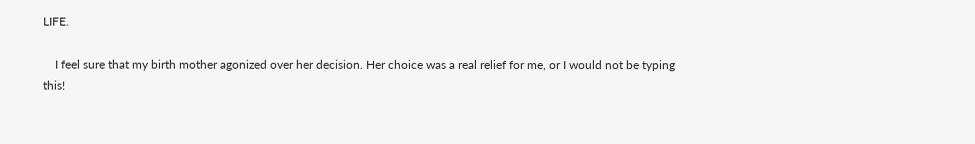LIFE.

    I feel sure that my birth mother agonized over her decision. Her choice was a real relief for me, or I would not be typing this!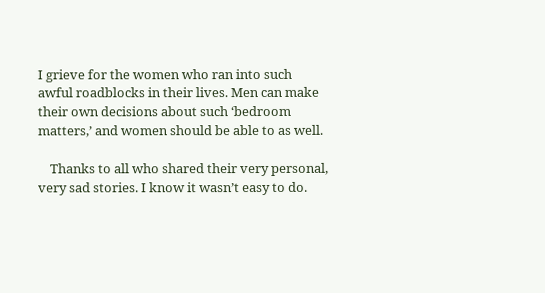I grieve for the women who ran into such awful roadblocks in their lives. Men can make their own decisions about such ‘bedroom matters,’ and women should be able to as well.

    Thanks to all who shared their very personal, very sad stories. I know it wasn’t easy to do.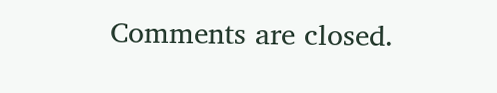Comments are closed.